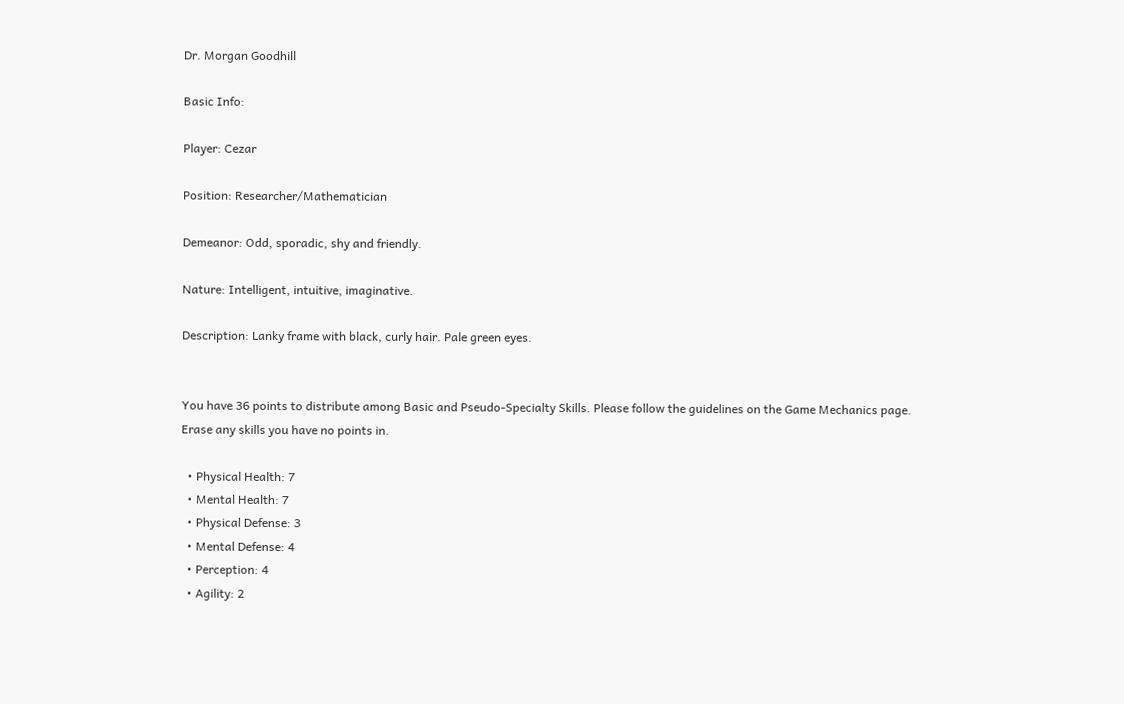Dr. Morgan Goodhill

Basic Info:

Player: Cezar

Position: Researcher/Mathematician

Demeanor: Odd, sporadic, shy and friendly.

Nature: Intelligent, intuitive, imaginative.

Description: Lanky frame with black, curly hair. Pale green eyes.


You have 36 points to distribute among Basic and Pseudo-Specialty Skills. Please follow the guidelines on the Game Mechanics page. Erase any skills you have no points in.

  • Physical Health: 7
  • Mental Health: 7
  • Physical Defense: 3
  • Mental Defense: 4
  • Perception: 4
  • Agility: 2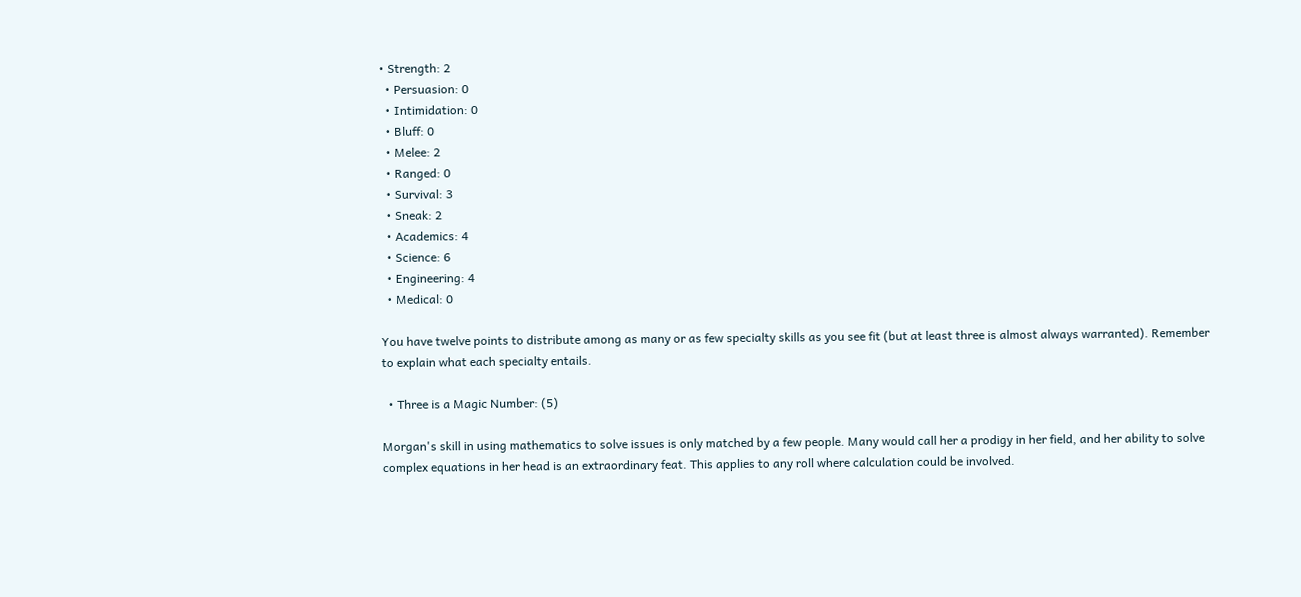• Strength: 2
  • Persuasion: 0
  • Intimidation: 0
  • Bluff: 0
  • Melee: 2
  • Ranged: 0
  • Survival: 3
  • Sneak: 2
  • Academics: 4
  • Science: 6
  • Engineering: 4
  • Medical: 0

You have twelve points to distribute among as many or as few specialty skills as you see fit (but at least three is almost always warranted). Remember to explain what each specialty entails.

  • Three is a Magic Number: (5)

Morgan's skill in using mathematics to solve issues is only matched by a few people. Many would call her a prodigy in her field, and her ability to solve complex equations in her head is an extraordinary feat. This applies to any roll where calculation could be involved.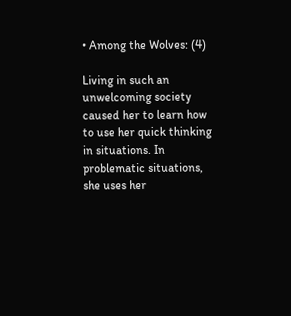• Among the Wolves: (4)

Living in such an unwelcoming society caused her to learn how to use her quick thinking in situations. In problematic situations, she uses her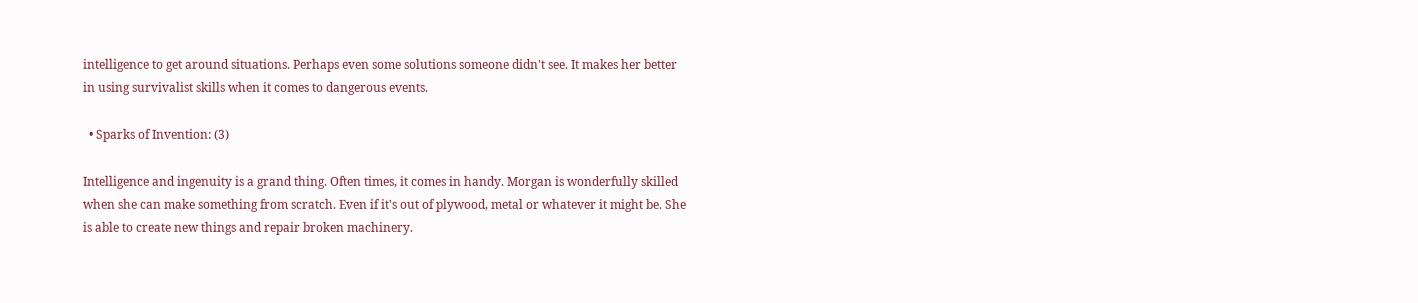intelligence to get around situations. Perhaps even some solutions someone didn't see. It makes her better in using survivalist skills when it comes to dangerous events.

  • Sparks of Invention: (3)

Intelligence and ingenuity is a grand thing. Often times, it comes in handy. Morgan is wonderfully skilled when she can make something from scratch. Even if it's out of plywood, metal or whatever it might be. She is able to create new things and repair broken machinery.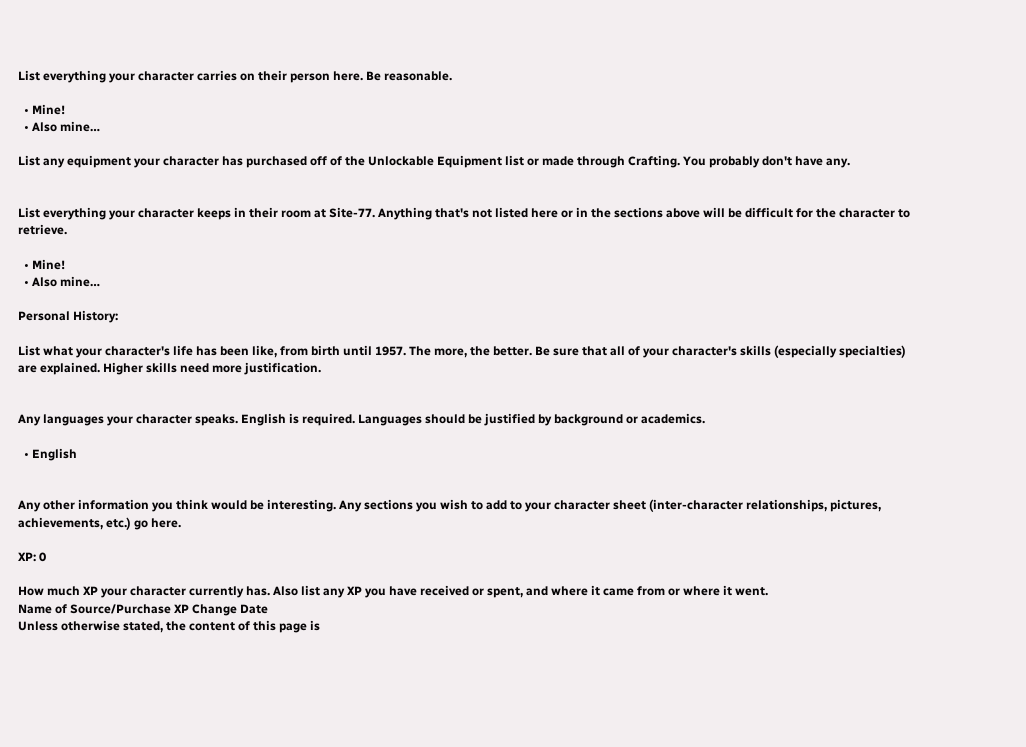List everything your character carries on their person here. Be reasonable.

  • Mine!
  • Also mine…

List any equipment your character has purchased off of the Unlockable Equipment list or made through Crafting. You probably don't have any.


List everything your character keeps in their room at Site-77. Anything that's not listed here or in the sections above will be difficult for the character to retrieve.

  • Mine!
  • Also mine…

Personal History:

List what your character's life has been like, from birth until 1957. The more, the better. Be sure that all of your character's skills (especially specialties) are explained. Higher skills need more justification.


Any languages your character speaks. English is required. Languages should be justified by background or academics.

  • English


Any other information you think would be interesting. Any sections you wish to add to your character sheet (inter-character relationships, pictures, achievements, etc.) go here.

XP: 0

How much XP your character currently has. Also list any XP you have received or spent, and where it came from or where it went.
Name of Source/Purchase XP Change Date
Unless otherwise stated, the content of this page is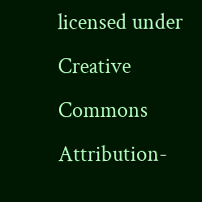licensed under Creative Commons Attribution-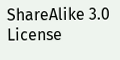ShareAlike 3.0 License